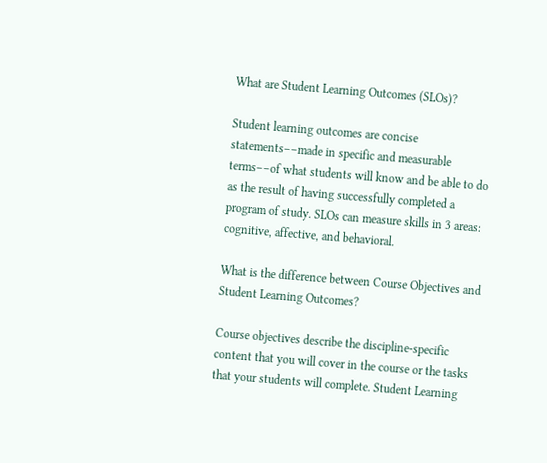What are Student Learning Outcomes (SLOs)?

Student learning outcomes are concise statements––made in specific and measurable terms––of what students will know and be able to do as the result of having successfully completed a program of study. SLOs can measure skills in 3 areas: cognitive, affective, and behavioral.

What is the difference between Course Objectives and Student Learning Outcomes?

Course objectives describe the discipline-specific content that you will cover in the course or the tasks that your students will complete. Student Learning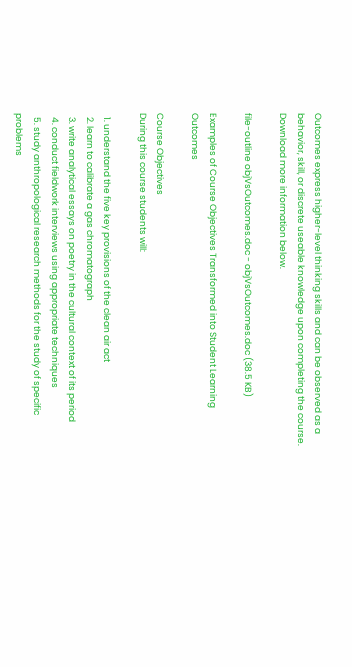Outcomes express higher-level thinking skills and can be observed as a behavior, skill, or discrete useable knowledge upon completing the course. Download more information below.

file-outline objVsOutcomes.doc - objVsOutcomes.doc (38.5 KB)

Examples of Course Objectives Transformed into Student Learning Outcomes

Course Objectives
During this course students will:

  1. understand the five key provisions of the clean air act
  2. learn to calibrate a gas chromatograph
  3. write analytical essays on poetry in the cultural context of its period
  4. conduct fieldwork interviews using appropriate techniques
  5. study anthropological research methods for the study of specific problems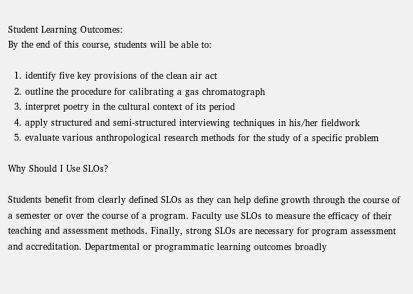Student Learning Outcomes:
By the end of this course, students will be able to:

  1. identify five key provisions of the clean air act
  2. outline the procedure for calibrating a gas chromatograph
  3. interpret poetry in the cultural context of its period
  4. apply structured and semi-structured interviewing techniques in his/her fieldwork
  5. evaluate various anthropological research methods for the study of a specific problem

Why Should I Use SLOs?

Students benefit from clearly defined SLOs as they can help define growth through the course of a semester or over the course of a program. Faculty use SLOs to measure the efficacy of their teaching and assessment methods. Finally, strong SLOs are necessary for program assessment and accreditation. Departmental or programmatic learning outcomes broadly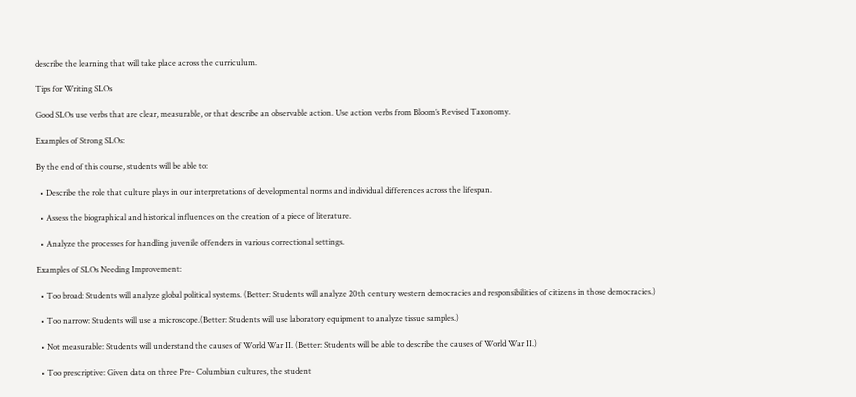describe the learning that will take place across the curriculum.

Tips for Writing SLOs

Good SLOs use verbs that are clear, measurable, or that describe an observable action. Use action verbs from Bloom’s Revised Taxonomy.

Examples of Strong SLOs:

By the end of this course, students will be able to:

  • Describe the role that culture plays in our interpretations of developmental norms and individual differences across the lifespan.

  • Assess the biographical and historical influences on the creation of a piece of literature.

  • Analyze the processes for handling juvenile offenders in various correctional settings.

Examples of SLOs Needing Improvement:

  • Too broad: Students will analyze global political systems. (Better: Students will analyze 20th century western democracies and responsibilities of citizens in those democracies.)

  • Too narrow: Students will use a microscope.(Better: Students will use laboratory equipment to analyze tissue samples.)

  • Not measurable: Students will understand the causes of World War II. (Better: Students will be able to describe the causes of World War II.)

  • Too prescriptive: Given data on three Pre- Columbian cultures, the student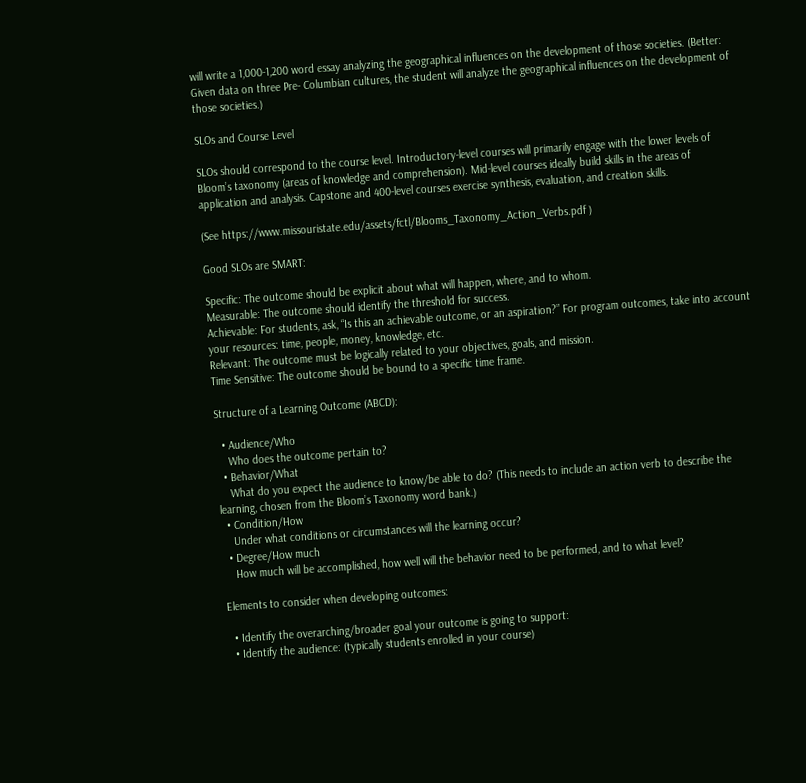will write a 1,000-1,200 word essay analyzing the geographical influences on the development of those societies. (Better: Given data on three Pre- Columbian cultures, the student will analyze the geographical influences on the development of those societies.)

SLOs and Course Level

SLOs should correspond to the course level. Introductory-level courses will primarily engage with the lower levels of Bloom’s taxonomy (areas of knowledge and comprehension). Mid-level courses ideally build skills in the areas of application and analysis. Capstone and 400-level courses exercise synthesis, evaluation, and creation skills.

(See https://www.missouristate.edu/assets/fctl/Blooms_Taxonomy_Action_Verbs.pdf )

Good SLOs are SMART:

Specific: The outcome should be explicit about what will happen, where, and to whom.
Measurable: The outcome should identify the threshold for success.
Achievable: For students, ask, “Is this an achievable outcome, or an aspiration?” For program outcomes, take into account your resources: time, people, money, knowledge, etc.
Relevant: The outcome must be logically related to your objectives, goals, and mission.
Time Sensitive: The outcome should be bound to a specific time frame.

Structure of a Learning Outcome (ABCD):

  • Audience/Who
    Who does the outcome pertain to?
  • Behavior/What
    What do you expect the audience to know/be able to do? (This needs to include an action verb to describe the learning, chosen from the Bloom’s Taxonomy word bank.)
  • Condition/How
    Under what conditions or circumstances will the learning occur?
  • Degree/How much
    How much will be accomplished, how well will the behavior need to be performed, and to what level?

Elements to consider when developing outcomes:

  • Identify the overarching/broader goal your outcome is going to support:
  • Identify the audience: (typically students enrolled in your course)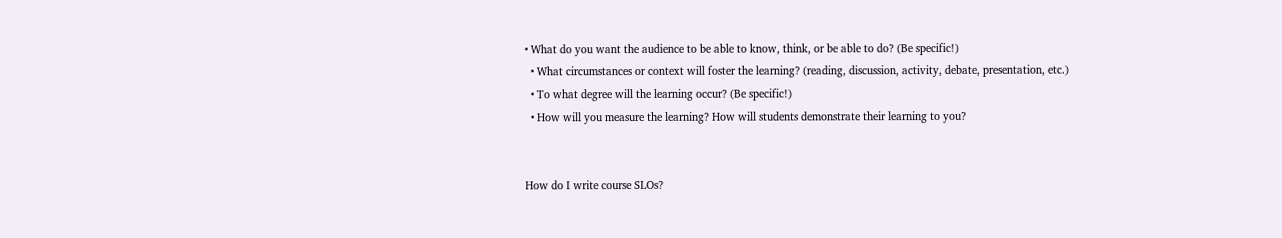• What do you want the audience to be able to know, think, or be able to do? (Be specific!)
  • What circumstances or context will foster the learning? (reading, discussion, activity, debate, presentation, etc.)
  • To what degree will the learning occur? (Be specific!)
  • How will you measure the learning? How will students demonstrate their learning to you?


How do I write course SLOs?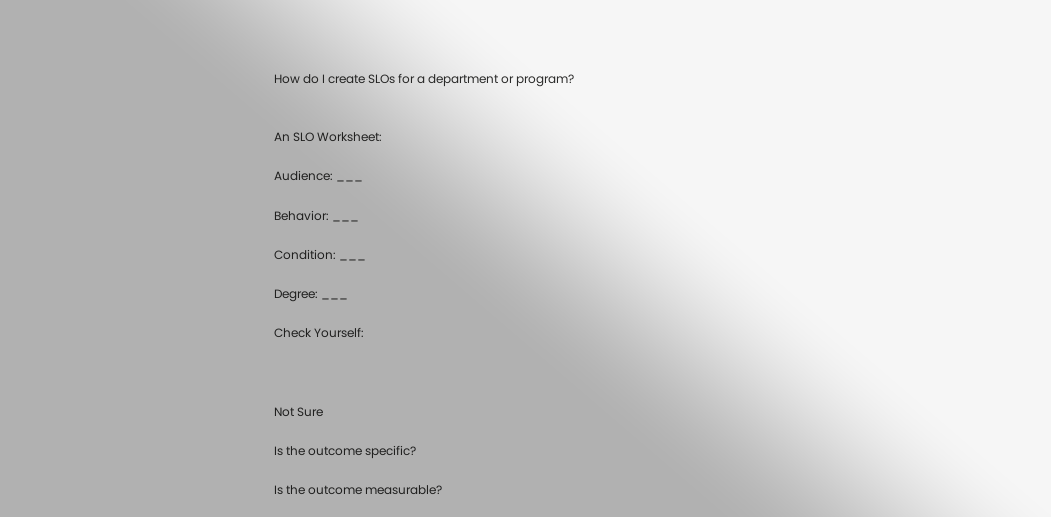How do I create SLOs for a department or program?


An SLO Worksheet:

Audience: ___

Behavior: ___

Condition: ___

Degree: ___

Check Yourself:



Not Sure

Is the outcome specific?

Is the outcome measurable?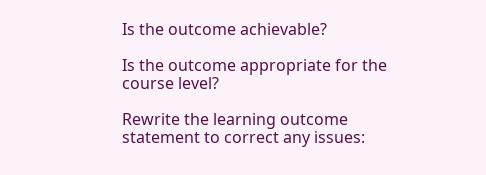Is the outcome achievable?

Is the outcome appropriate for the course level?

Rewrite the learning outcome statement to correct any issues: